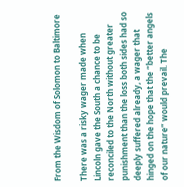From the Wisdom of Solomon to Baltimore

There was a risky wager made when Lincoln gave the South a chance to be reconciled to the North without greater punishment than the loss both sides had so deeply suffered already, a wager that hinged on the hope that the “better angels of our nature” would prevail. The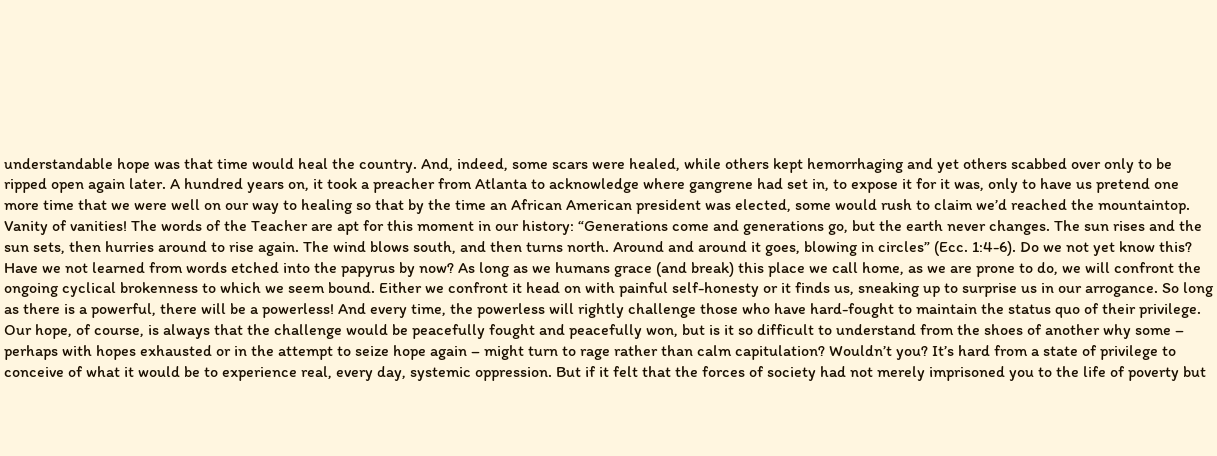understandable hope was that time would heal the country. And, indeed, some scars were healed, while others kept hemorrhaging and yet others scabbed over only to be ripped open again later. A hundred years on, it took a preacher from Atlanta to acknowledge where gangrene had set in, to expose it for it was, only to have us pretend one more time that we were well on our way to healing so that by the time an African American president was elected, some would rush to claim we’d reached the mountaintop. Vanity of vanities! The words of the Teacher are apt for this moment in our history: “Generations come and generations go, but the earth never changes. The sun rises and the sun sets, then hurries around to rise again. The wind blows south, and then turns north. Around and around it goes, blowing in circles” (Ecc. 1:4-6). Do we not yet know this? Have we not learned from words etched into the papyrus by now? As long as we humans grace (and break) this place we call home, as we are prone to do, we will confront the ongoing cyclical brokenness to which we seem bound. Either we confront it head on with painful self-honesty or it finds us, sneaking up to surprise us in our arrogance. So long as there is a powerful, there will be a powerless! And every time, the powerless will rightly challenge those who have hard-fought to maintain the status quo of their privilege. Our hope, of course, is always that the challenge would be peacefully fought and peacefully won, but is it so difficult to understand from the shoes of another why some – perhaps with hopes exhausted or in the attempt to seize hope again – might turn to rage rather than calm capitulation? Wouldn’t you? It’s hard from a state of privilege to conceive of what it would be to experience real, every day, systemic oppression. But if it felt that the forces of society had not merely imprisoned you to the life of poverty but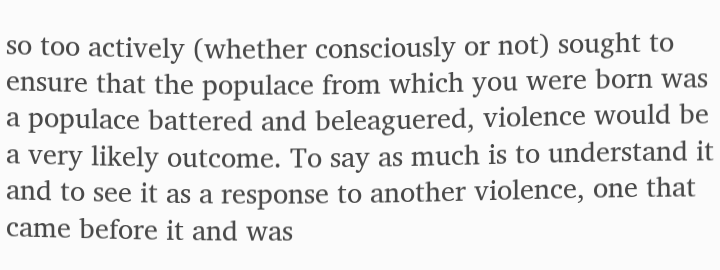so too actively (whether consciously or not) sought to ensure that the populace from which you were born was a populace battered and beleaguered, violence would be a very likely outcome. To say as much is to understand it and to see it as a response to another violence, one that came before it and was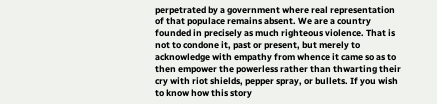perpetrated by a government where real representation of that populace remains absent. We are a country founded in precisely as much righteous violence. That is not to condone it, past or present, but merely to acknowledge with empathy from whence it came so as to then empower the powerless rather than thwarting their cry with riot shields, pepper spray, or bullets. If you wish to know how this story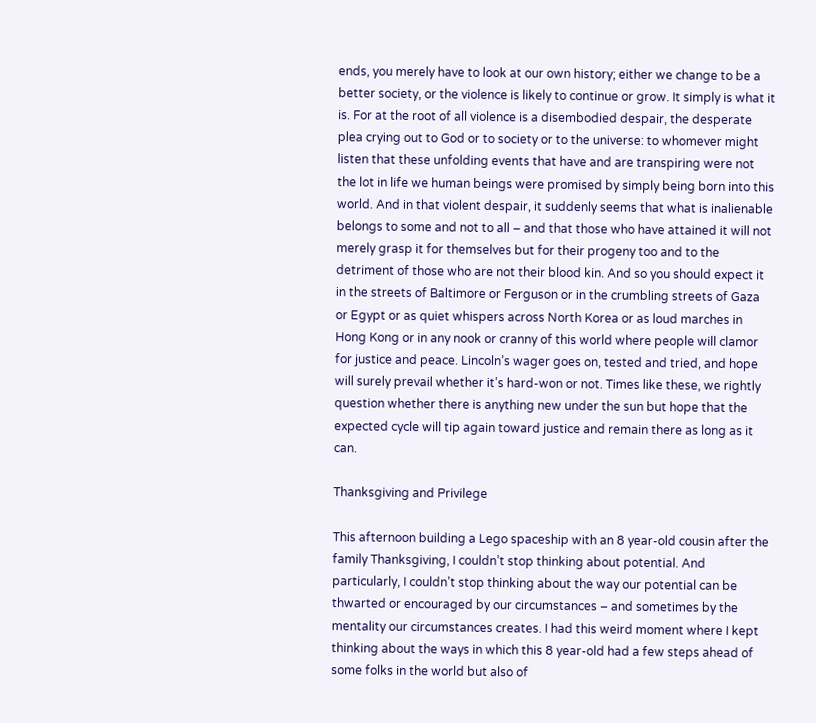ends, you merely have to look at our own history; either we change to be a better society, or the violence is likely to continue or grow. It simply is what it is. For at the root of all violence is a disembodied despair, the desperate plea crying out to God or to society or to the universe: to whomever might listen that these unfolding events that have and are transpiring were not the lot in life we human beings were promised by simply being born into this world. And in that violent despair, it suddenly seems that what is inalienable belongs to some and not to all – and that those who have attained it will not merely grasp it for themselves but for their progeny too and to the detriment of those who are not their blood kin. And so you should expect it in the streets of Baltimore or Ferguson or in the crumbling streets of Gaza or Egypt or as quiet whispers across North Korea or as loud marches in Hong Kong or in any nook or cranny of this world where people will clamor for justice and peace. Lincoln’s wager goes on, tested and tried, and hope will surely prevail whether it’s hard-won or not. Times like these, we rightly question whether there is anything new under the sun but hope that the expected cycle will tip again toward justice and remain there as long as it can.

Thanksgiving and Privilege

This afternoon building a Lego spaceship with an 8 year-old cousin after the family Thanksgiving, I couldn’t stop thinking about potential. And particularly, I couldn’t stop thinking about the way our potential can be thwarted or encouraged by our circumstances – and sometimes by the mentality our circumstances creates. I had this weird moment where I kept thinking about the ways in which this 8 year-old had a few steps ahead of some folks in the world but also of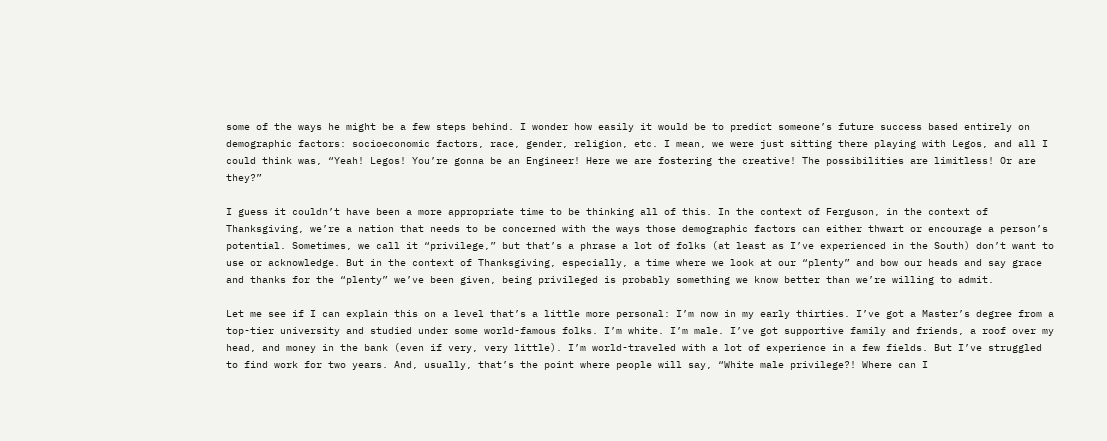some of the ways he might be a few steps behind. I wonder how easily it would be to predict someone’s future success based entirely on demographic factors: socioeconomic factors, race, gender, religion, etc. I mean, we were just sitting there playing with Legos, and all I could think was, “Yeah! Legos! You’re gonna be an Engineer! Here we are fostering the creative! The possibilities are limitless! Or are they?”

I guess it couldn’t have been a more appropriate time to be thinking all of this. In the context of Ferguson, in the context of Thanksgiving, we’re a nation that needs to be concerned with the ways those demographic factors can either thwart or encourage a person’s potential. Sometimes, we call it “privilege,” but that’s a phrase a lot of folks (at least as I’ve experienced in the South) don’t want to use or acknowledge. But in the context of Thanksgiving, especially, a time where we look at our “plenty” and bow our heads and say grace and thanks for the “plenty” we’ve been given, being privileged is probably something we know better than we’re willing to admit.

Let me see if I can explain this on a level that’s a little more personal: I’m now in my early thirties. I’ve got a Master’s degree from a top-tier university and studied under some world-famous folks. I’m white. I’m male. I’ve got supportive family and friends, a roof over my head, and money in the bank (even if very, very little). I’m world-traveled with a lot of experience in a few fields. But I’ve struggled to find work for two years. And, usually, that’s the point where people will say, “White male privilege?! Where can I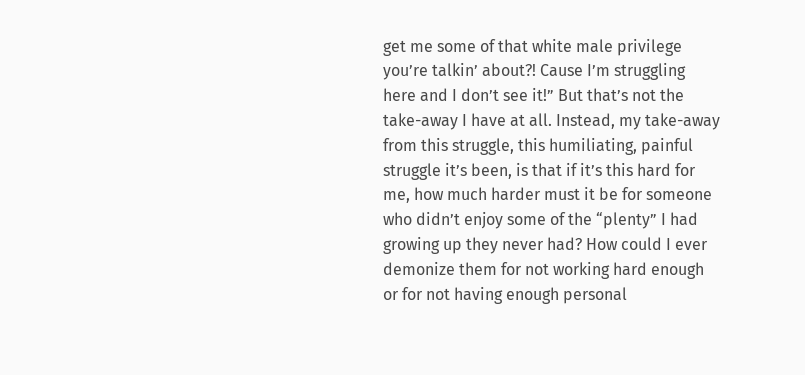get me some of that white male privilege you’re talkin’ about?! Cause I’m struggling here and I don’t see it!” But that’s not the take-away I have at all. Instead, my take-away from this struggle, this humiliating, painful struggle it’s been, is that if it’s this hard for me, how much harder must it be for someone who didn’t enjoy some of the “plenty” I had growing up they never had? How could I ever demonize them for not working hard enough or for not having enough personal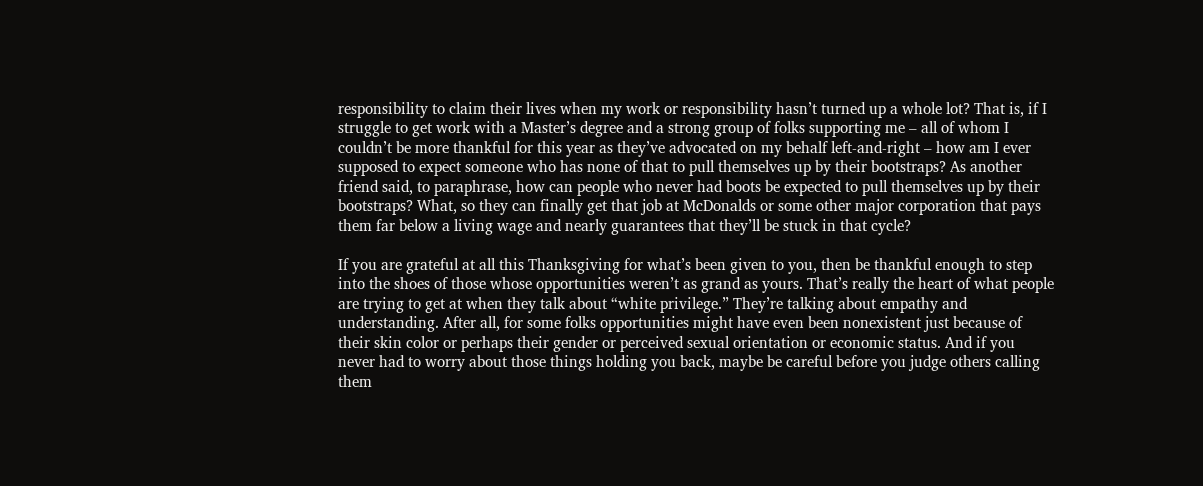responsibility to claim their lives when my work or responsibility hasn’t turned up a whole lot? That is, if I struggle to get work with a Master’s degree and a strong group of folks supporting me – all of whom I couldn’t be more thankful for this year as they’ve advocated on my behalf left-and-right – how am I ever supposed to expect someone who has none of that to pull themselves up by their bootstraps? As another friend said, to paraphrase, how can people who never had boots be expected to pull themselves up by their bootstraps? What, so they can finally get that job at McDonalds or some other major corporation that pays them far below a living wage and nearly guarantees that they’ll be stuck in that cycle?

If you are grateful at all this Thanksgiving for what’s been given to you, then be thankful enough to step into the shoes of those whose opportunities weren’t as grand as yours. That’s really the heart of what people are trying to get at when they talk about “white privilege.” They’re talking about empathy and understanding. After all, for some folks opportunities might have even been nonexistent just because of their skin color or perhaps their gender or perceived sexual orientation or economic status. And if you never had to worry about those things holding you back, maybe be careful before you judge others calling them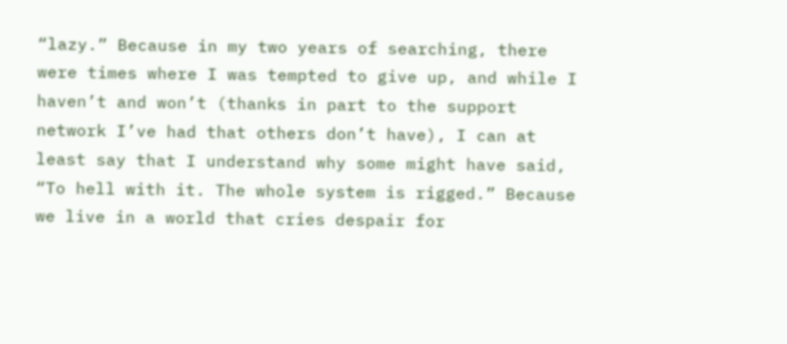“lazy.” Because in my two years of searching, there were times where I was tempted to give up, and while I haven’t and won’t (thanks in part to the support network I’ve had that others don’t have), I can at least say that I understand why some might have said, “To hell with it. The whole system is rigged.” Because we live in a world that cries despair for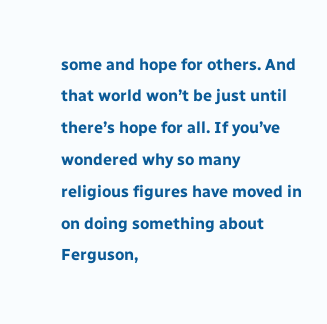some and hope for others. And that world won’t be just until there’s hope for all. If you’ve wondered why so many religious figures have moved in on doing something about Ferguson,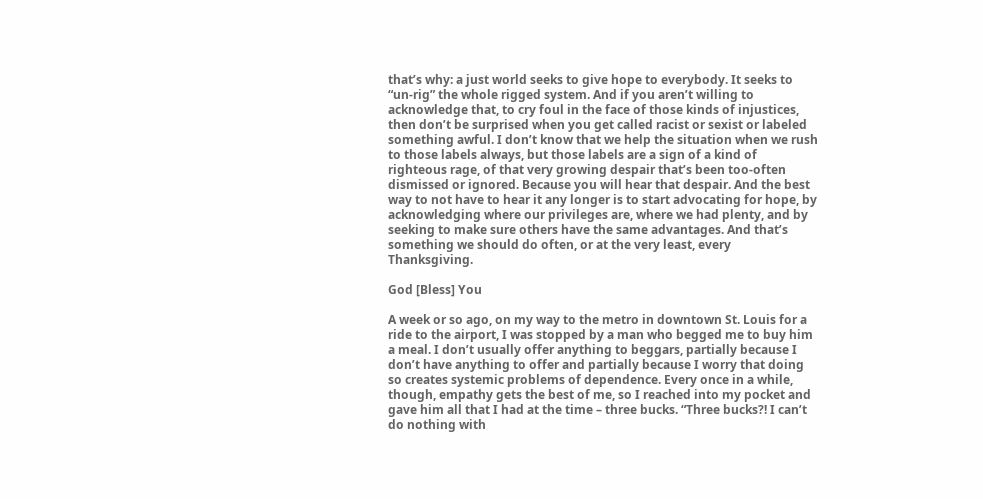that’s why: a just world seeks to give hope to everybody. It seeks to “un-rig” the whole rigged system. And if you aren’t willing to acknowledge that, to cry foul in the face of those kinds of injustices, then don’t be surprised when you get called racist or sexist or labeled something awful. I don’t know that we help the situation when we rush to those labels always, but those labels are a sign of a kind of righteous rage, of that very growing despair that’s been too-often dismissed or ignored. Because you will hear that despair. And the best way to not have to hear it any longer is to start advocating for hope, by acknowledging where our privileges are, where we had plenty, and by seeking to make sure others have the same advantages. And that’s something we should do often, or at the very least, every Thanksgiving.

God [Bless] You

A week or so ago, on my way to the metro in downtown St. Louis for a ride to the airport, I was stopped by a man who begged me to buy him a meal. I don’t usually offer anything to beggars, partially because I don’t have anything to offer and partially because I worry that doing so creates systemic problems of dependence. Every once in a while, though, empathy gets the best of me, so I reached into my pocket and gave him all that I had at the time – three bucks. “Three bucks?! I can’t do nothing with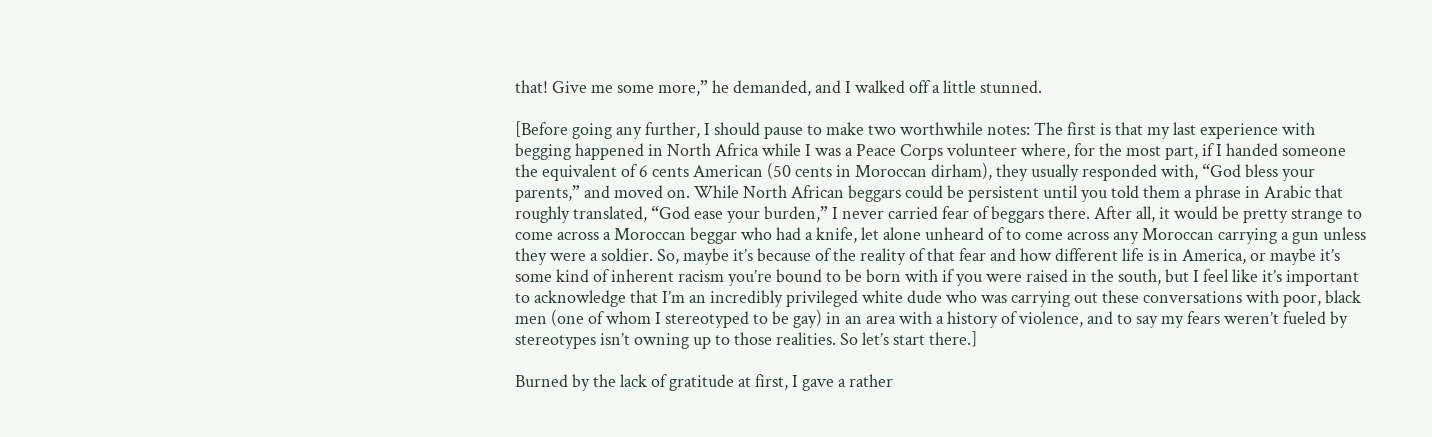that! Give me some more,” he demanded, and I walked off a little stunned.

[Before going any further, I should pause to make two worthwhile notes: The first is that my last experience with begging happened in North Africa while I was a Peace Corps volunteer where, for the most part, if I handed someone the equivalent of 6 cents American (50 cents in Moroccan dirham), they usually responded with, “God bless your parents,” and moved on. While North African beggars could be persistent until you told them a phrase in Arabic that roughly translated, “God ease your burden,” I never carried fear of beggars there. After all, it would be pretty strange to come across a Moroccan beggar who had a knife, let alone unheard of to come across any Moroccan carrying a gun unless they were a soldier. So, maybe it’s because of the reality of that fear and how different life is in America, or maybe it’s some kind of inherent racism you’re bound to be born with if you were raised in the south, but I feel like it’s important to acknowledge that I’m an incredibly privileged white dude who was carrying out these conversations with poor, black men (one of whom I stereotyped to be gay) in an area with a history of violence, and to say my fears weren’t fueled by stereotypes isn’t owning up to those realities. So let’s start there.]

Burned by the lack of gratitude at first, I gave a rather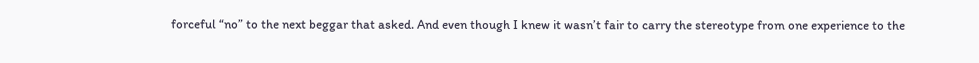forceful “no” to the next beggar that asked. And even though I knew it wasn’t fair to carry the stereotype from one experience to the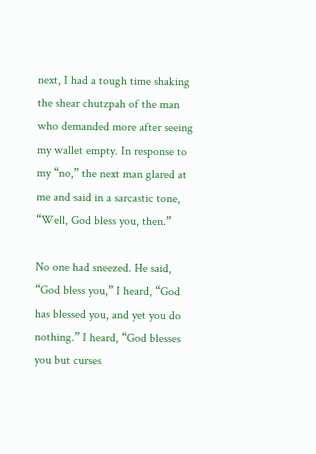next, I had a tough time shaking the shear chutzpah of the man who demanded more after seeing my wallet empty. In response to my “no,” the next man glared at me and said in a sarcastic tone, “Well, God bless you, then.”

No one had sneezed. He said, “God bless you,” I heard, “God has blessed you, and yet you do nothing.” I heard, “God blesses you but curses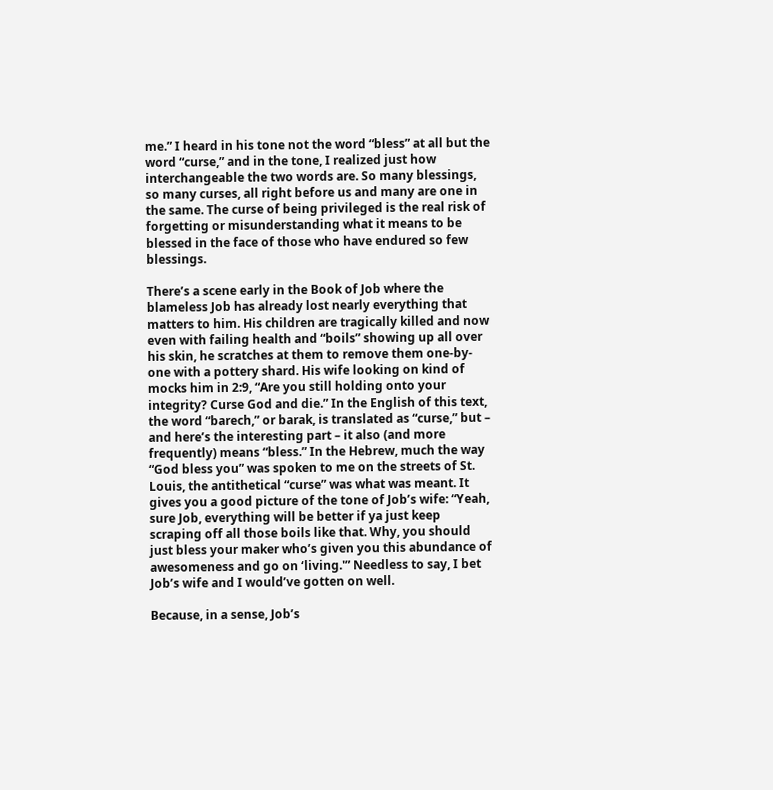me.” I heard in his tone not the word “bless” at all but the word “curse,” and in the tone, I realized just how interchangeable the two words are. So many blessings, so many curses, all right before us and many are one in the same. The curse of being privileged is the real risk of forgetting or misunderstanding what it means to be blessed in the face of those who have endured so few blessings.

There’s a scene early in the Book of Job where the blameless Job has already lost nearly everything that matters to him. His children are tragically killed and now even with failing health and “boils” showing up all over his skin, he scratches at them to remove them one-by-one with a pottery shard. His wife looking on kind of mocks him in 2:9, “Are you still holding onto your integrity? Curse God and die.” In the English of this text, the word “barech,” or barak, is translated as “curse,” but – and here’s the interesting part – it also (and more frequently) means “bless.” In the Hebrew, much the way “God bless you” was spoken to me on the streets of St. Louis, the antithetical “curse” was what was meant. It gives you a good picture of the tone of Job’s wife: “Yeah, sure Job, everything will be better if ya just keep scraping off all those boils like that. Why, you should just bless your maker who’s given you this abundance of awesomeness and go on ‘living.'” Needless to say, I bet Job’s wife and I would’ve gotten on well.

Because, in a sense, Job’s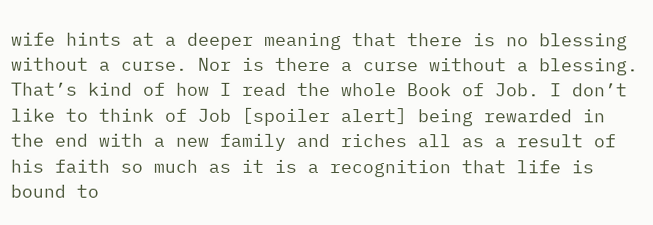wife hints at a deeper meaning that there is no blessing without a curse. Nor is there a curse without a blessing. That’s kind of how I read the whole Book of Job. I don’t like to think of Job [spoiler alert] being rewarded in the end with a new family and riches all as a result of his faith so much as it is a recognition that life is bound to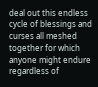deal out this endless cycle of blessings and curses all meshed together for which anyone might endure regardless of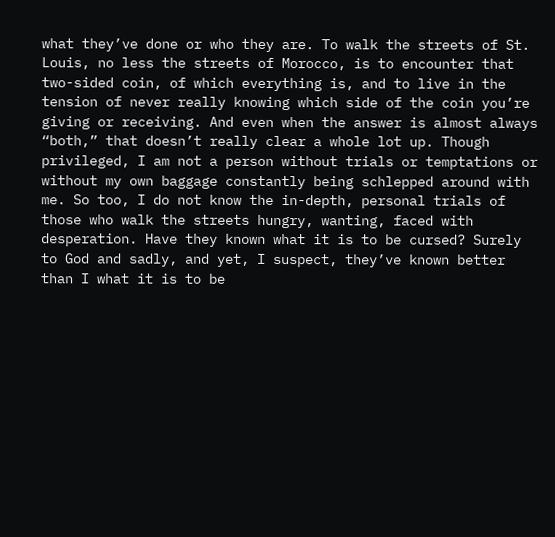what they’ve done or who they are. To walk the streets of St. Louis, no less the streets of Morocco, is to encounter that two-sided coin, of which everything is, and to live in the tension of never really knowing which side of the coin you’re giving or receiving. And even when the answer is almost always “both,” that doesn’t really clear a whole lot up. Though privileged, I am not a person without trials or temptations or without my own baggage constantly being schlepped around with me. So too, I do not know the in-depth, personal trials of those who walk the streets hungry, wanting, faced with desperation. Have they known what it is to be cursed? Surely to God and sadly, and yet, I suspect, they’ve known better than I what it is to be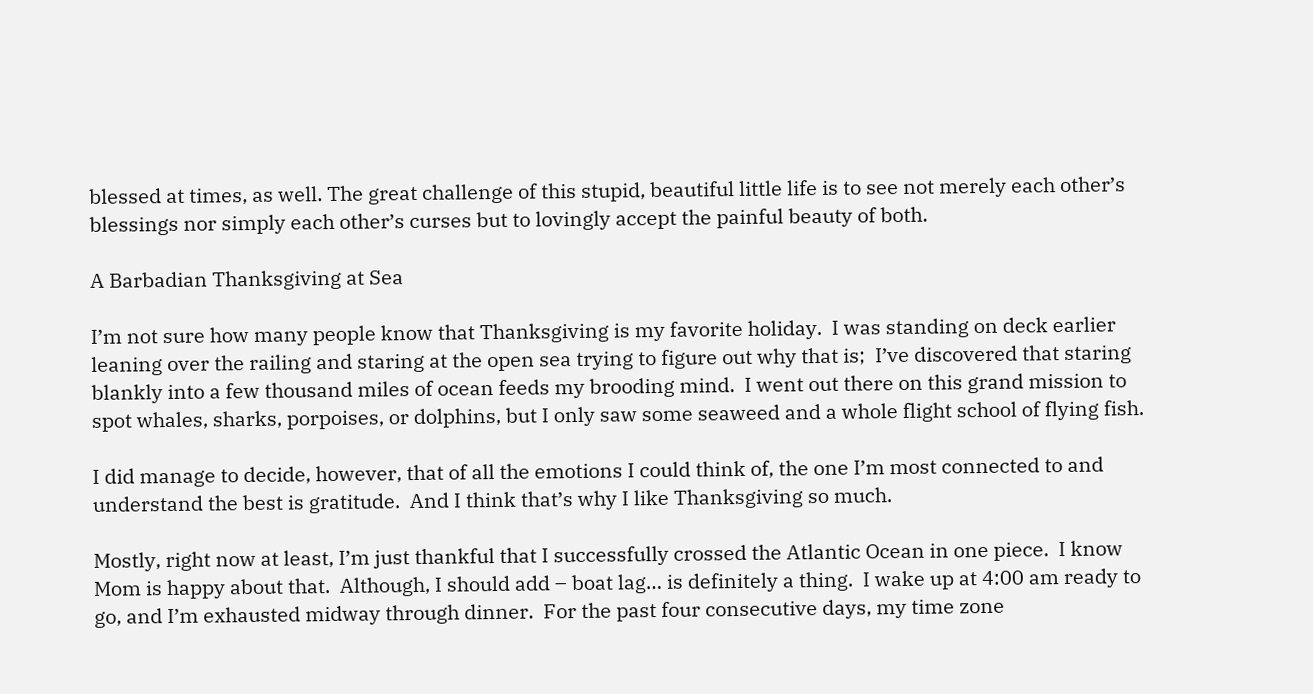blessed at times, as well. The great challenge of this stupid, beautiful little life is to see not merely each other’s blessings nor simply each other’s curses but to lovingly accept the painful beauty of both.

A Barbadian Thanksgiving at Sea

I’m not sure how many people know that Thanksgiving is my favorite holiday.  I was standing on deck earlier leaning over the railing and staring at the open sea trying to figure out why that is;  I’ve discovered that staring blankly into a few thousand miles of ocean feeds my brooding mind.  I went out there on this grand mission to spot whales, sharks, porpoises, or dolphins, but I only saw some seaweed and a whole flight school of flying fish.

I did manage to decide, however, that of all the emotions I could think of, the one I’m most connected to and understand the best is gratitude.  And I think that’s why I like Thanksgiving so much.

Mostly, right now at least, I’m just thankful that I successfully crossed the Atlantic Ocean in one piece.  I know Mom is happy about that.  Although, I should add – boat lag… is definitely a thing.  I wake up at 4:00 am ready to go, and I’m exhausted midway through dinner.  For the past four consecutive days, my time zone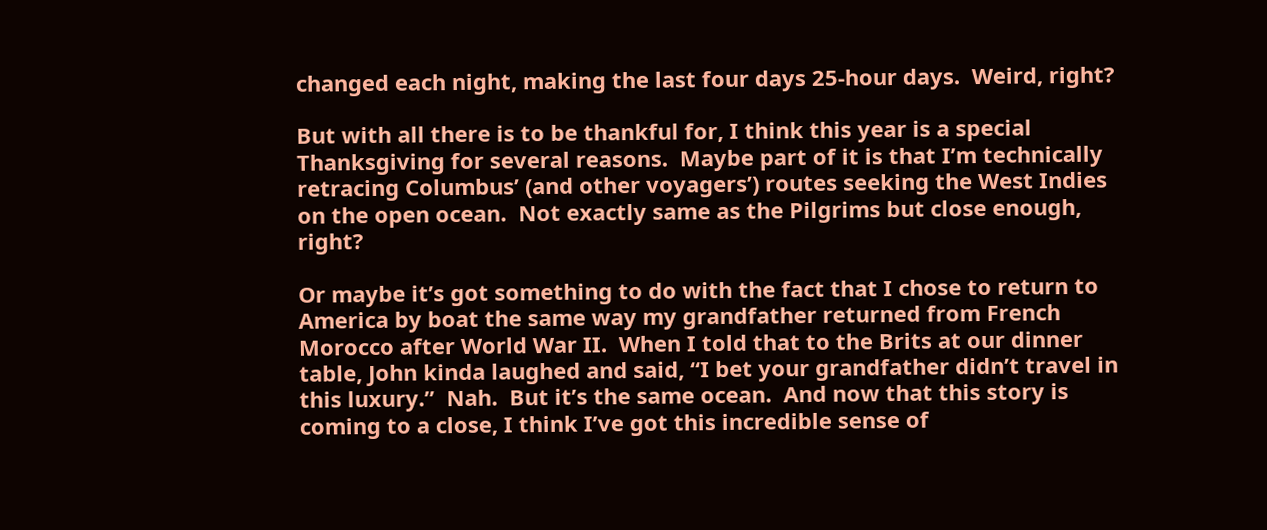changed each night, making the last four days 25-hour days.  Weird, right?

But with all there is to be thankful for, I think this year is a special Thanksgiving for several reasons.  Maybe part of it is that I’m technically retracing Columbus’ (and other voyagers’) routes seeking the West Indies on the open ocean.  Not exactly same as the Pilgrims but close enough, right?

Or maybe it’s got something to do with the fact that I chose to return to America by boat the same way my grandfather returned from French Morocco after World War II.  When I told that to the Brits at our dinner table, John kinda laughed and said, “I bet your grandfather didn’t travel in this luxury.”  Nah.  But it’s the same ocean.  And now that this story is coming to a close, I think I’ve got this incredible sense of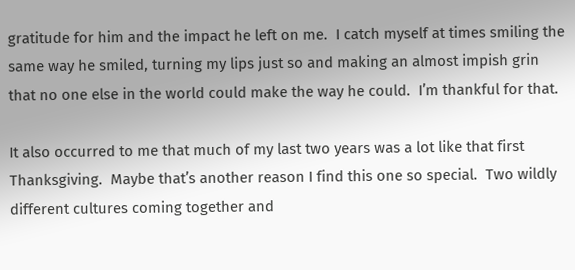gratitude for him and the impact he left on me.  I catch myself at times smiling the same way he smiled, turning my lips just so and making an almost impish grin that no one else in the world could make the way he could.  I’m thankful for that.

It also occurred to me that much of my last two years was a lot like that first Thanksgiving.  Maybe that’s another reason I find this one so special.  Two wildly different cultures coming together and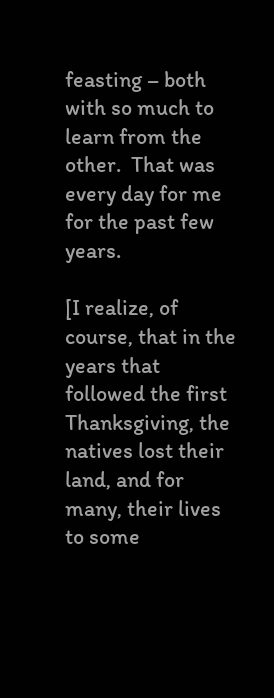feasting – both with so much to learn from the other.  That was every day for me for the past few years.

[I realize, of course, that in the years that followed the first Thanksgiving, the natives lost their land, and for many, their lives to some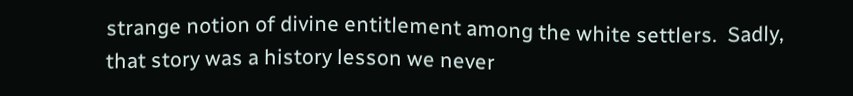strange notion of divine entitlement among the white settlers.  Sadly, that story was a history lesson we never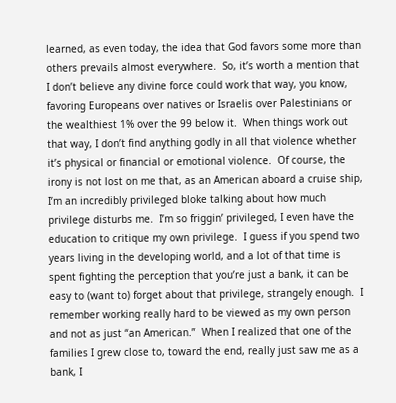learned, as even today, the idea that God favors some more than others prevails almost everywhere.  So, it’s worth a mention that I don’t believe any divine force could work that way, you know, favoring Europeans over natives or Israelis over Palestinians or the wealthiest 1% over the 99 below it.  When things work out that way, I don’t find anything godly in all that violence whether it’s physical or financial or emotional violence.  Of course, the irony is not lost on me that, as an American aboard a cruise ship, I’m an incredibly privileged bloke talking about how much privilege disturbs me.  I’m so friggin’ privileged, I even have the education to critique my own privilege.  I guess if you spend two years living in the developing world, and a lot of that time is spent fighting the perception that you’re just a bank, it can be easy to (want to) forget about that privilege, strangely enough.  I remember working really hard to be viewed as my own person and not as just “an American.”  When I realized that one of the families I grew close to, toward the end, really just saw me as a bank, I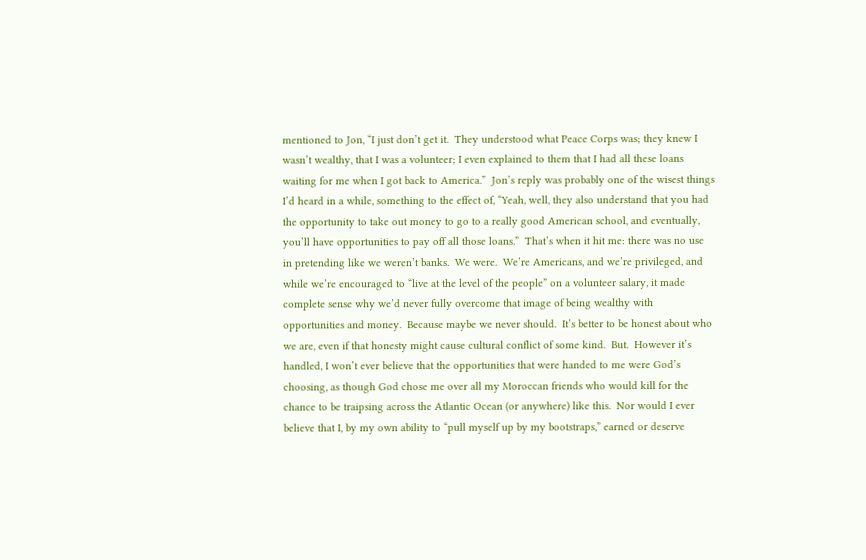mentioned to Jon, “I just don’t get it.  They understood what Peace Corps was; they knew I wasn’t wealthy, that I was a volunteer; I even explained to them that I had all these loans waiting for me when I got back to America.”  Jon’s reply was probably one of the wisest things I’d heard in a while, something to the effect of, “Yeah, well, they also understand that you had the opportunity to take out money to go to a really good American school, and eventually, you’ll have opportunities to pay off all those loans.”  That’s when it hit me: there was no use in pretending like we weren’t banks.  We were.  We’re Americans, and we’re privileged, and while we’re encouraged to “live at the level of the people” on a volunteer salary, it made complete sense why we’d never fully overcome that image of being wealthy with opportunities and money.  Because maybe we never should.  It’s better to be honest about who we are, even if that honesty might cause cultural conflict of some kind.  But.  However it’s handled, I won’t ever believe that the opportunities that were handed to me were God’s choosing, as though God chose me over all my Moroccan friends who would kill for the chance to be traipsing across the Atlantic Ocean (or anywhere) like this.  Nor would I ever believe that I, by my own ability to “pull myself up by my bootstraps,” earned or deserve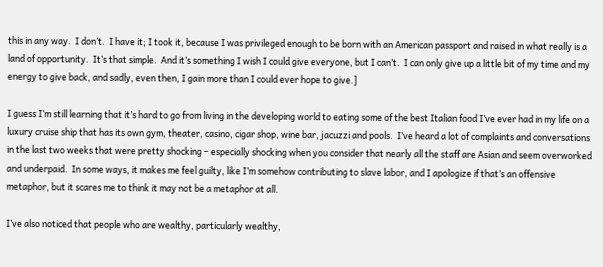this in any way.  I don’t.  I have it; I took it, because I was privileged enough to be born with an American passport and raised in what really is a land of opportunity.  It’s that simple.  And it’s something I wish I could give everyone, but I can’t.  I can only give up a little bit of my time and my energy to give back, and sadly, even then, I gain more than I could ever hope to give.]

I guess I’m still learning that it’s hard to go from living in the developing world to eating some of the best Italian food I’ve ever had in my life on a luxury cruise ship that has its own gym, theater, casino, cigar shop, wine bar, jacuzzi and pools.  I’ve heard a lot of complaints and conversations in the last two weeks that were pretty shocking – especially shocking when you consider that nearly all the staff are Asian and seem overworked and underpaid.  In some ways, it makes me feel guilty, like I’m somehow contributing to slave labor, and I apologize if that’s an offensive metaphor, but it scares me to think it may not be a metaphor at all.

I’ve also noticed that people who are wealthy, particularly wealthy,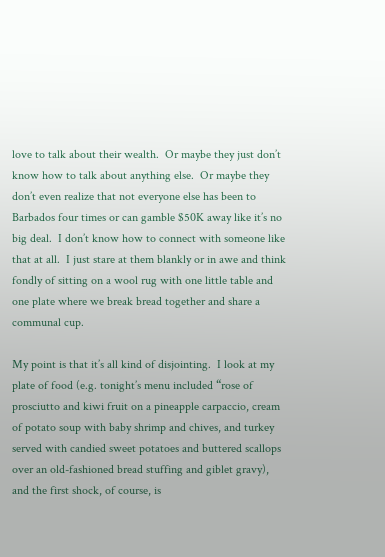love to talk about their wealth.  Or maybe they just don’t know how to talk about anything else.  Or maybe they don’t even realize that not everyone else has been to Barbados four times or can gamble $50K away like it’s no big deal.  I don’t know how to connect with someone like that at all.  I just stare at them blankly or in awe and think fondly of sitting on a wool rug with one little table and one plate where we break bread together and share a communal cup.

My point is that it’s all kind of disjointing.  I look at my plate of food (e.g. tonight’s menu included “rose of prosciutto and kiwi fruit on a pineapple carpaccio, cream of potato soup with baby shrimp and chives, and turkey served with candied sweet potatoes and buttered scallops over an old-fashioned bread stuffing and giblet gravy), and the first shock, of course, is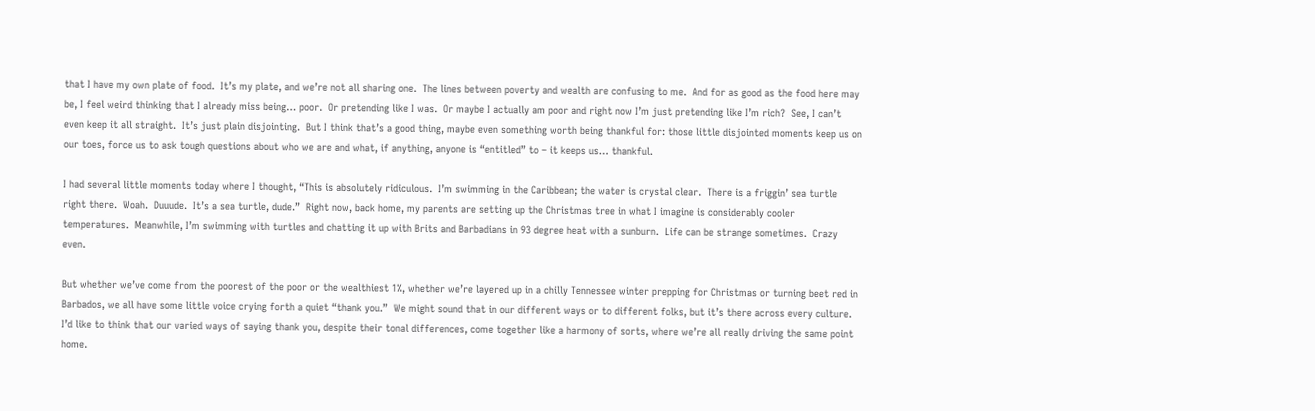that I have my own plate of food.  It’s my plate, and we’re not all sharing one.  The lines between poverty and wealth are confusing to me.  And for as good as the food here may be, I feel weird thinking that I already miss being… poor.  Or pretending like I was.  Or maybe I actually am poor and right now I’m just pretending like I’m rich?  See, I can’t even keep it all straight.  It’s just plain disjointing.  But I think that’s a good thing, maybe even something worth being thankful for: those little disjointed moments keep us on our toes, force us to ask tough questions about who we are and what, if anything, anyone is “entitled” to – it keeps us… thankful.

I had several little moments today where I thought, “This is absolutely ridiculous.  I’m swimming in the Caribbean; the water is crystal clear.  There is a friggin’ sea turtle right there.  Woah.  Duuude.  It’s a sea turtle, dude.”  Right now, back home, my parents are setting up the Christmas tree in what I imagine is considerably cooler temperatures.  Meanwhile, I’m swimming with turtles and chatting it up with Brits and Barbadians in 93 degree heat with a sunburn.  Life can be strange sometimes.  Crazy even.

But whether we’ve come from the poorest of the poor or the wealthiest 1%, whether we’re layered up in a chilly Tennessee winter prepping for Christmas or turning beet red in Barbados, we all have some little voice crying forth a quiet “thank you.”  We might sound that in our different ways or to different folks, but it’s there across every culture.  I’d like to think that our varied ways of saying thank you, despite their tonal differences, come together like a harmony of sorts, where we’re all really driving the same point home.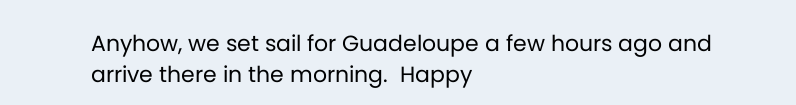Anyhow, we set sail for Guadeloupe a few hours ago and arrive there in the morning.  Happy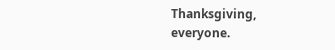Thanksgiving, everyone.